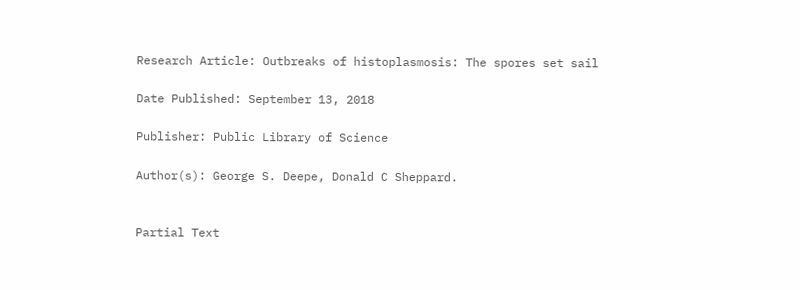Research Article: Outbreaks of histoplasmosis: The spores set sail

Date Published: September 13, 2018

Publisher: Public Library of Science

Author(s): George S. Deepe, Donald C Sheppard.


Partial Text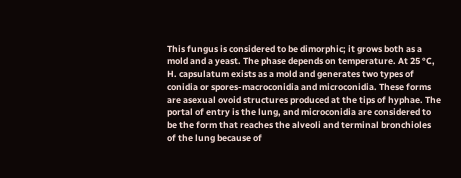This fungus is considered to be dimorphic; it grows both as a mold and a yeast. The phase depends on temperature. At 25 °C, H. capsulatum exists as a mold and generates two types of conidia or spores-macroconidia and microconidia. These forms are asexual ovoid structures produced at the tips of hyphae. The portal of entry is the lung, and microconidia are considered to be the form that reaches the alveoli and terminal bronchioles of the lung because of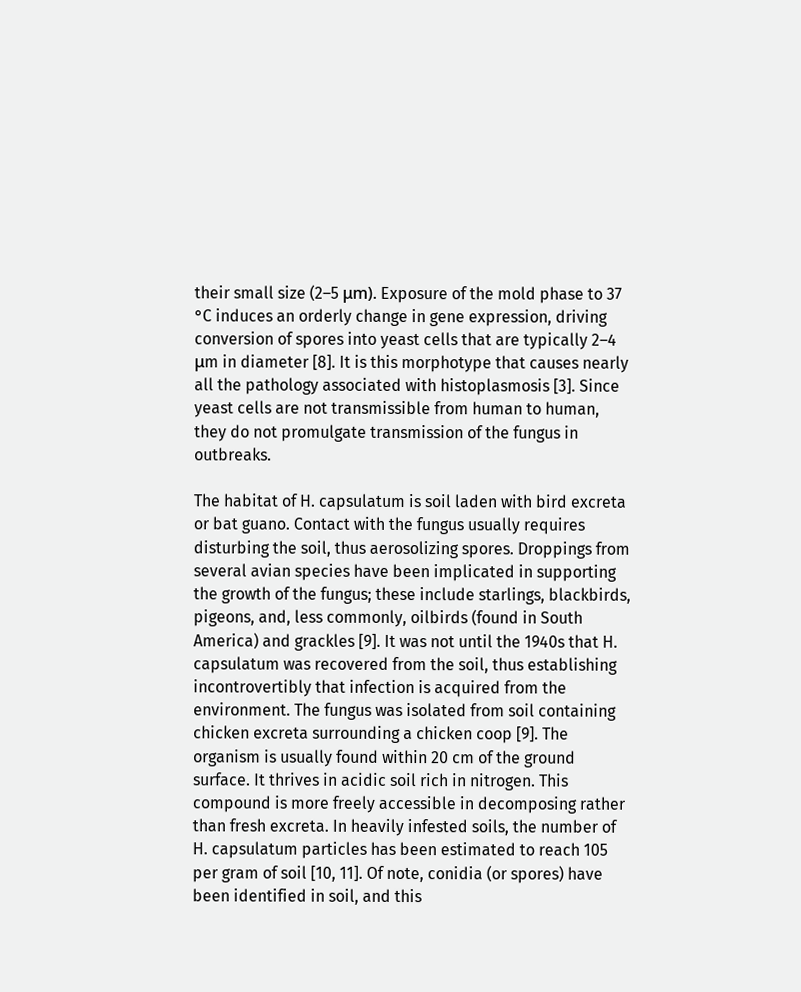their small size (2–5 μm). Exposure of the mold phase to 37 °C induces an orderly change in gene expression, driving conversion of spores into yeast cells that are typically 2–4 μm in diameter [8]. It is this morphotype that causes nearly all the pathology associated with histoplasmosis [3]. Since yeast cells are not transmissible from human to human, they do not promulgate transmission of the fungus in outbreaks.

The habitat of H. capsulatum is soil laden with bird excreta or bat guano. Contact with the fungus usually requires disturbing the soil, thus aerosolizing spores. Droppings from several avian species have been implicated in supporting the growth of the fungus; these include starlings, blackbirds, pigeons, and, less commonly, oilbirds (found in South America) and grackles [9]. It was not until the 1940s that H. capsulatum was recovered from the soil, thus establishing incontrovertibly that infection is acquired from the environment. The fungus was isolated from soil containing chicken excreta surrounding a chicken coop [9]. The organism is usually found within 20 cm of the ground surface. It thrives in acidic soil rich in nitrogen. This compound is more freely accessible in decomposing rather than fresh excreta. In heavily infested soils, the number of H. capsulatum particles has been estimated to reach 105 per gram of soil [10, 11]. Of note, conidia (or spores) have been identified in soil, and this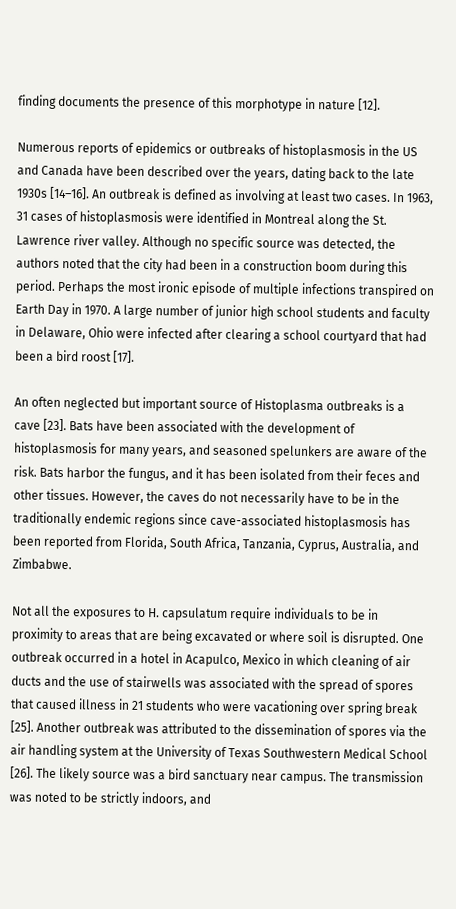finding documents the presence of this morphotype in nature [12].

Numerous reports of epidemics or outbreaks of histoplasmosis in the US and Canada have been described over the years, dating back to the late 1930s [14–16]. An outbreak is defined as involving at least two cases. In 1963, 31 cases of histoplasmosis were identified in Montreal along the St. Lawrence river valley. Although no specific source was detected, the authors noted that the city had been in a construction boom during this period. Perhaps the most ironic episode of multiple infections transpired on Earth Day in 1970. A large number of junior high school students and faculty in Delaware, Ohio were infected after clearing a school courtyard that had been a bird roost [17].

An often neglected but important source of Histoplasma outbreaks is a cave [23]. Bats have been associated with the development of histoplasmosis for many years, and seasoned spelunkers are aware of the risk. Bats harbor the fungus, and it has been isolated from their feces and other tissues. However, the caves do not necessarily have to be in the traditionally endemic regions since cave-associated histoplasmosis has been reported from Florida, South Africa, Tanzania, Cyprus, Australia, and Zimbabwe.

Not all the exposures to H. capsulatum require individuals to be in proximity to areas that are being excavated or where soil is disrupted. One outbreak occurred in a hotel in Acapulco, Mexico in which cleaning of air ducts and the use of stairwells was associated with the spread of spores that caused illness in 21 students who were vacationing over spring break [25]. Another outbreak was attributed to the dissemination of spores via the air handling system at the University of Texas Southwestern Medical School [26]. The likely source was a bird sanctuary near campus. The transmission was noted to be strictly indoors, and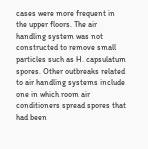cases were more frequent in the upper floors. The air handling system was not constructed to remove small particles such as H. capsulatum spores. Other outbreaks related to air handling systems include one in which room air conditioners spread spores that had been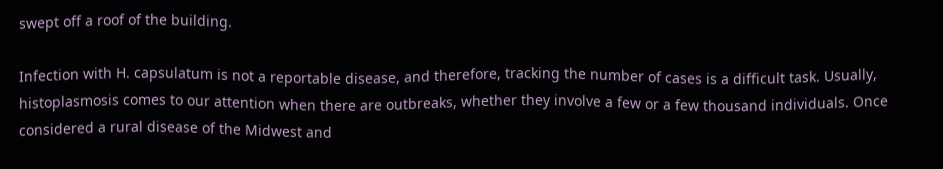swept off a roof of the building.

Infection with H. capsulatum is not a reportable disease, and therefore, tracking the number of cases is a difficult task. Usually, histoplasmosis comes to our attention when there are outbreaks, whether they involve a few or a few thousand individuals. Once considered a rural disease of the Midwest and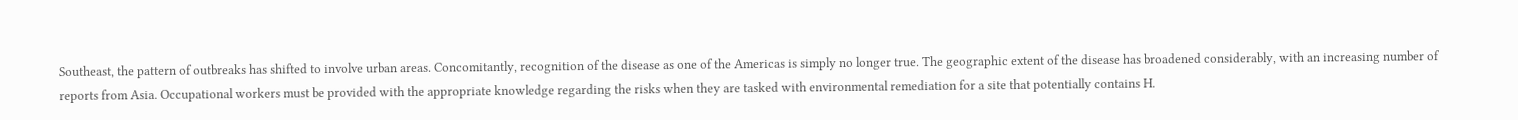Southeast, the pattern of outbreaks has shifted to involve urban areas. Concomitantly, recognition of the disease as one of the Americas is simply no longer true. The geographic extent of the disease has broadened considerably, with an increasing number of reports from Asia. Occupational workers must be provided with the appropriate knowledge regarding the risks when they are tasked with environmental remediation for a site that potentially contains H.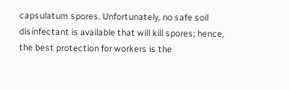capsulatum spores. Unfortunately, no safe soil disinfectant is available that will kill spores; hence, the best protection for workers is the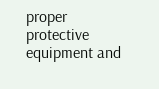proper protective equipment and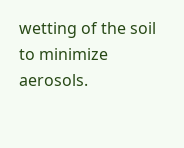wetting of the soil to minimize aerosols.